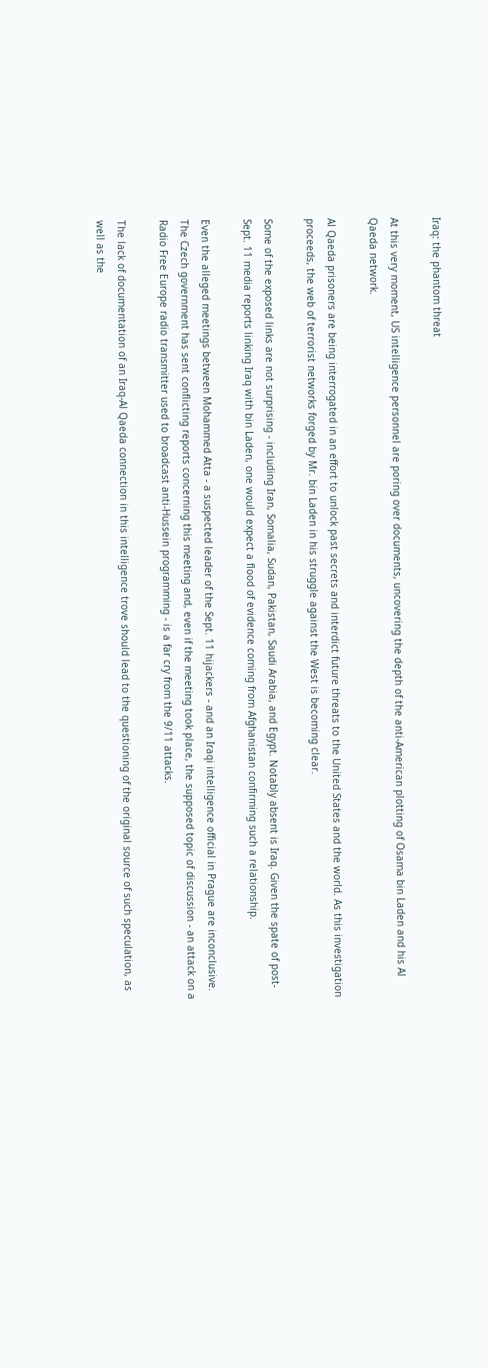Iraq: the phantom threat

At this very moment, US intelligence personnel are poring over documents, uncovering the depth of the anti-American plotting of Osama bin Laden and his Al Qaeda network.

Al Qaeda prisoners are being interrogated in an effort to unlock past secrets and interdict future threats to the United States and the world. As this investigation proceeds, the web of terrorist networks forged by Mr. bin Laden in his struggle against the West is becoming clear.

Some of the exposed links are not surprising - including Iran, Somalia, Sudan, Pakistan, Saudi Arabia, and Egypt. Notably absent is Iraq. Given the spate of post-Sept. 11 media reports linking Iraq with bin Laden, one would expect a flood of evidence coming from Afghanistan confirming such a relationship.

Even the alleged meetings between Mohammed Atta - a suspected leader of the Sept. 11 hijackers - and an Iraqi intelligence official in Prague are inconclusive. The Czech government has sent conflicting reports concerning this meeting and, even if the meeting took place, the supposed topic of discussion - an attack on a Radio Free Europe radio transmitter used to broadcast anti-Hussein programming - is a far cry from the 9/11 attacks.

The lack of documentation of an Iraq-Al Qaeda connection in this intelligence trove should lead to the questioning of the original source of such speculation, as well as the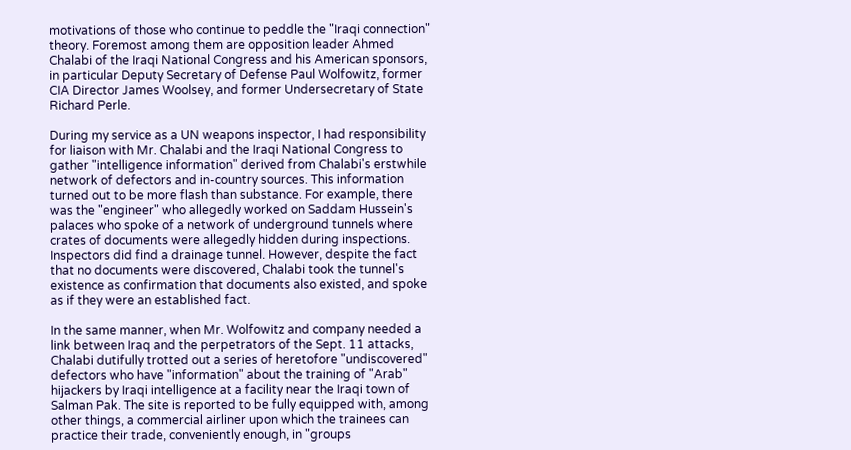motivations of those who continue to peddle the "Iraqi connection" theory. Foremost among them are opposition leader Ahmed Chalabi of the Iraqi National Congress and his American sponsors, in particular Deputy Secretary of Defense Paul Wolfowitz, former CIA Director James Woolsey, and former Undersecretary of State Richard Perle.

During my service as a UN weapons inspector, I had responsibility for liaison with Mr. Chalabi and the Iraqi National Congress to gather "intelligence information" derived from Chalabi's erstwhile network of defectors and in-country sources. This information turned out to be more flash than substance. For example, there was the "engineer" who allegedly worked on Saddam Hussein's palaces who spoke of a network of underground tunnels where crates of documents were allegedly hidden during inspections. Inspectors did find a drainage tunnel. However, despite the fact that no documents were discovered, Chalabi took the tunnel's existence as confirmation that documents also existed, and spoke as if they were an established fact.

In the same manner, when Mr. Wolfowitz and company needed a link between Iraq and the perpetrators of the Sept. 11 attacks, Chalabi dutifully trotted out a series of heretofore "undiscovered" defectors who have "information" about the training of "Arab" hijackers by Iraqi intelligence at a facility near the Iraqi town of Salman Pak. The site is reported to be fully equipped with, among other things, a commercial airliner upon which the trainees can practice their trade, conveniently enough, in "groups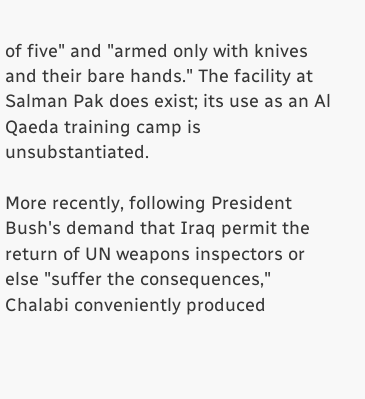of five" and "armed only with knives and their bare hands." The facility at Salman Pak does exist; its use as an Al Qaeda training camp is unsubstantiated.

More recently, following President Bush's demand that Iraq permit the return of UN weapons inspectors or else "suffer the consequences," Chalabi conveniently produced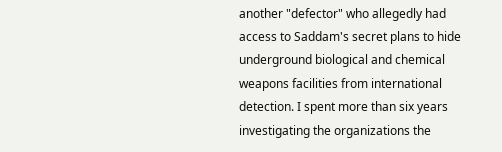another "defector" who allegedly had access to Saddam's secret plans to hide underground biological and chemical weapons facilities from international detection. I spent more than six years investigating the organizations the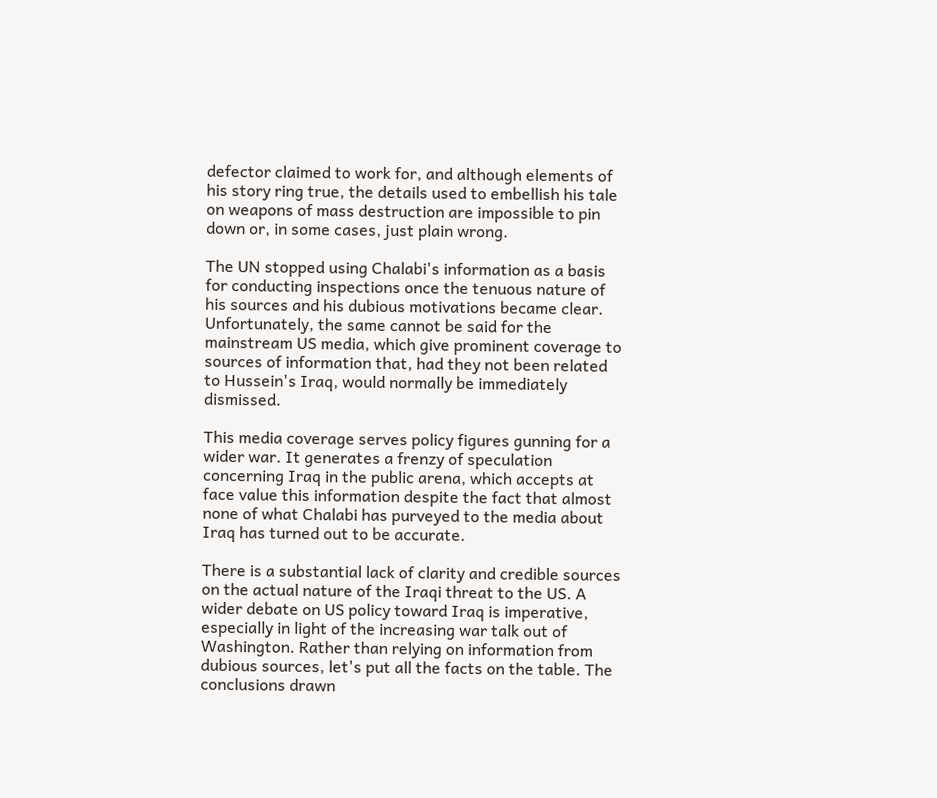defector claimed to work for, and although elements of his story ring true, the details used to embellish his tale on weapons of mass destruction are impossible to pin down or, in some cases, just plain wrong.

The UN stopped using Chalabi's information as a basis for conducting inspections once the tenuous nature of his sources and his dubious motivations became clear. Unfortunately, the same cannot be said for the mainstream US media, which give prominent coverage to sources of information that, had they not been related to Hussein's Iraq, would normally be immediately dismissed.

This media coverage serves policy figures gunning for a wider war. It generates a frenzy of speculation concerning Iraq in the public arena, which accepts at face value this information despite the fact that almost none of what Chalabi has purveyed to the media about Iraq has turned out to be accurate.

There is a substantial lack of clarity and credible sources on the actual nature of the Iraqi threat to the US. A wider debate on US policy toward Iraq is imperative, especially in light of the increasing war talk out of Washington. Rather than relying on information from dubious sources, let's put all the facts on the table. The conclusions drawn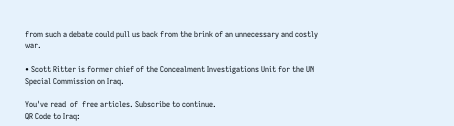from such a debate could pull us back from the brink of an unnecessary and costly war.

• Scott Ritter is former chief of the Concealment Investigations Unit for the UN Special Commission on Iraq.

You've read  of  free articles. Subscribe to continue.
QR Code to Iraq: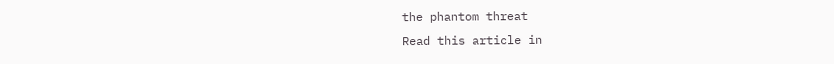the phantom threat
Read this article in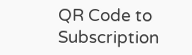QR Code to Subscription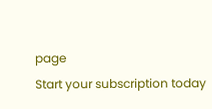page
Start your subscription today